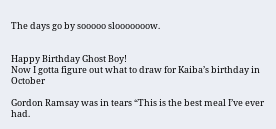The days go by sooooo slooooooow.


Happy Birthday Ghost Boy!
Now I gotta figure out what to draw for Kaiba’s birthday in October

Gordon Ramsay was in tears “This is the best meal I’ve ever had.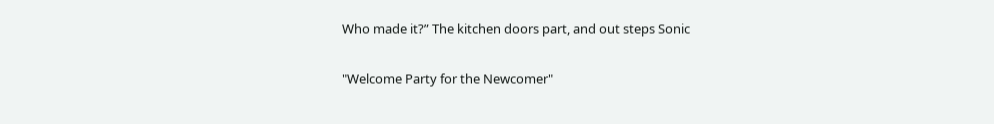Who made it?” The kitchen doors part, and out steps Sonic

"Welcome Party for the Newcomer"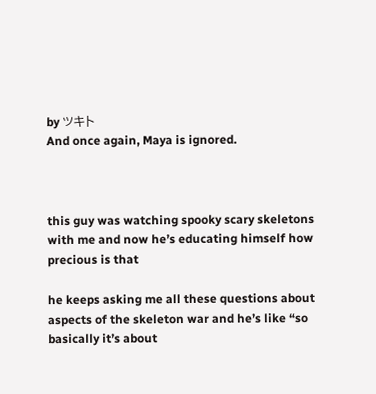by ツキト
And once again, Maya is ignored.



this guy was watching spooky scary skeletons with me and now he’s educating himself how precious is that

he keeps asking me all these questions about aspects of the skeleton war and he’s like “so basically it’s about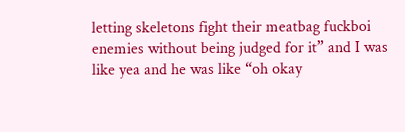letting skeletons fight their meatbag fuckboi enemies without being judged for it” and I was like yea and he was like “oh okay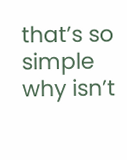that’s so simple why isn’t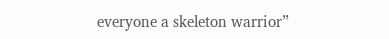everyone a skeleton warrior”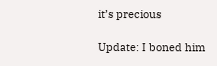it’s precious

Update: I boned him